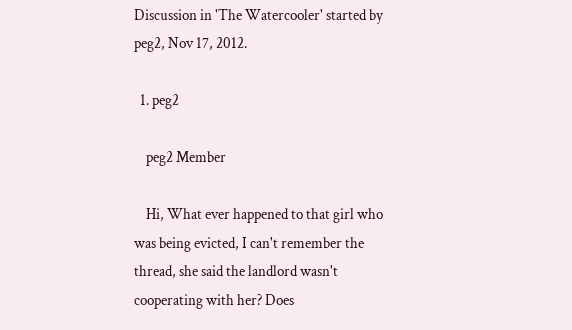Discussion in 'The Watercooler' started by peg2, Nov 17, 2012.

  1. peg2

    peg2 Member

    Hi, What ever happened to that girl who was being evicted, I can't remember the thread, she said the landlord wasn't cooperating with her? Does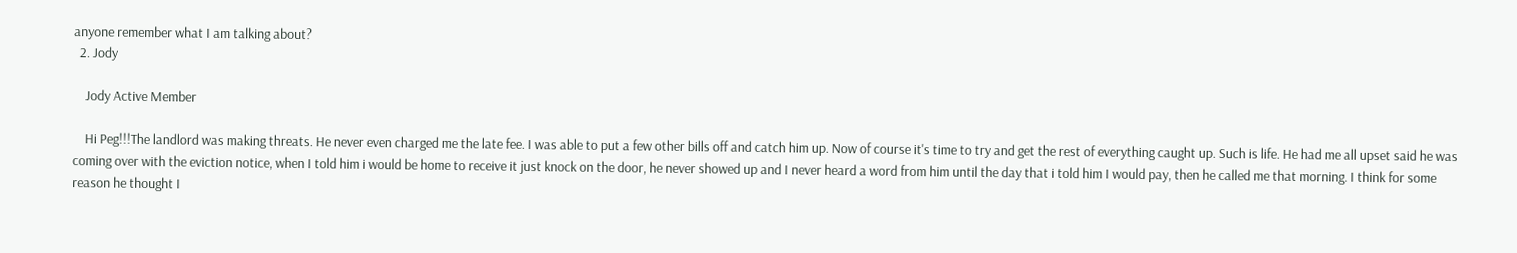anyone remember what I am talking about?
  2. Jody

    Jody Active Member

    Hi Peg!!!The landlord was making threats. He never even charged me the late fee. I was able to put a few other bills off and catch him up. Now of course it's time to try and get the rest of everything caught up. Such is life. He had me all upset said he was coming over with the eviction notice, when I told him i would be home to receive it just knock on the door, he never showed up and I never heard a word from him until the day that i told him I would pay, then he called me that morning. I think for some reason he thought I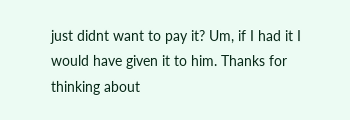just didnt want to pay it? Um, if I had it I would have given it to him. Thanks for thinking about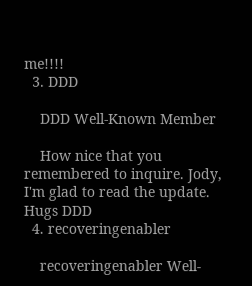me!!!!
  3. DDD

    DDD Well-Known Member

    How nice that you remembered to inquire. Jody, I'm glad to read the update. Hugs DDD
  4. recoveringenabler

    recoveringenabler Well-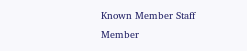Known Member Staff Member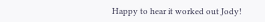Happy to hear it worked out Jody!